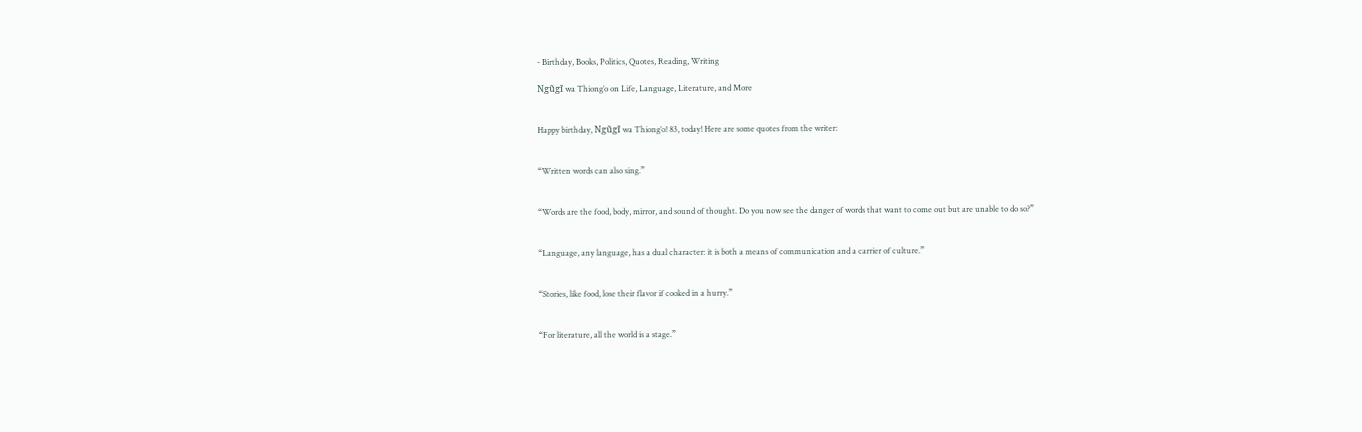- Birthday, Books, Politics, Quotes, Reading, Writing

Ngũgĩ wa Thiong’o on Life, Language, Literature, and More


Happy birthday, Ngũgĩ wa Thiong’o! 83, today! Here are some quotes from the writer:


“Written words can also sing.”


“Words are the food, body, mirror, and sound of thought. Do you now see the danger of words that want to come out but are unable to do so?”


“Language, any language, has a dual character: it is both a means of communication and a carrier of culture.”


“Stories, like food, lose their flavor if cooked in a hurry.”


“For literature, all the world is a stage.”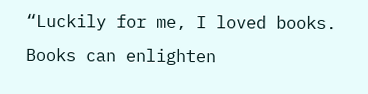“Luckily for me, I loved books. Books can enlighten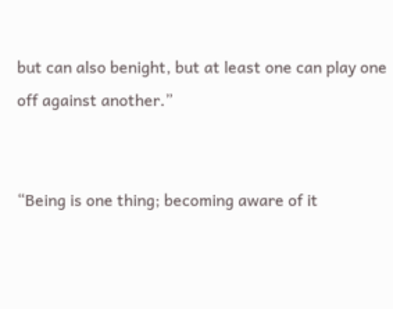but can also benight, but at least one can play one off against another.”


“Being is one thing; becoming aware of it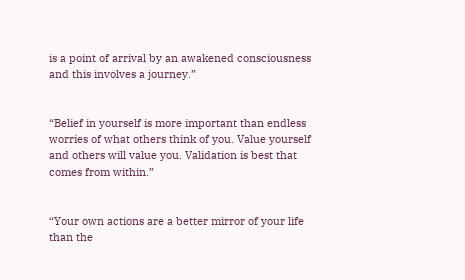is a point of arrival by an awakened consciousness and this involves a journey.”


“Belief in yourself is more important than endless worries of what others think of you. Value yourself and others will value you. Validation is best that comes from within.”


“Your own actions are a better mirror of your life than the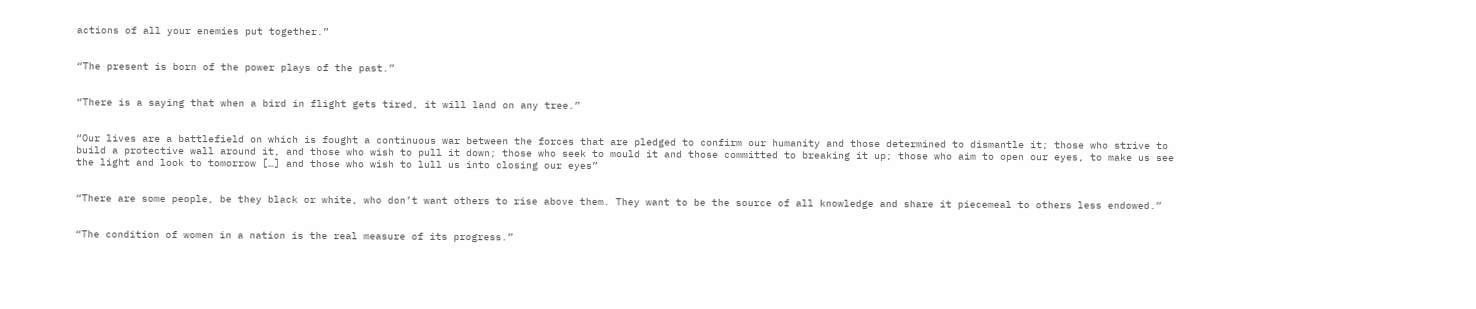actions of all your enemies put together.”


“The present is born of the power plays of the past.”


“There is a saying that when a bird in flight gets tired, it will land on any tree.”


“Our lives are a battlefield on which is fought a continuous war between the forces that are pledged to confirm our humanity and those determined to dismantle it; those who strive to build a protective wall around it, and those who wish to pull it down; those who seek to mould it and those committed to breaking it up; those who aim to open our eyes, to make us see the light and look to tomorrow […] and those who wish to lull us into closing our eyes”


“There are some people, be they black or white, who don’t want others to rise above them. They want to be the source of all knowledge and share it piecemeal to others less endowed.”


“The condition of women in a nation is the real measure of its progress.”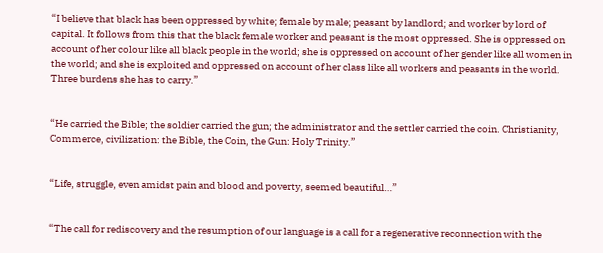“I believe that black has been oppressed by white; female by male; peasant by landlord; and worker by lord of capital. It follows from this that the black female worker and peasant is the most oppressed. She is oppressed on account of her colour like all black people in the world; she is oppressed on account of her gender like all women in the world; and she is exploited and oppressed on account of her class like all workers and peasants in the world. Three burdens she has to carry.”


“He carried the Bible; the soldier carried the gun; the administrator and the settler carried the coin. Christianity, Commerce, civilization: the Bible, the Coin, the Gun: Holy Trinity.”


“Life, struggle, even amidst pain and blood and poverty, seemed beautiful…”


“The call for rediscovery and the resumption of our language is a call for a regenerative reconnection with the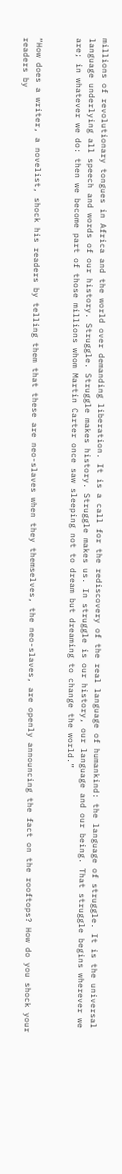millions of revolutionary tongues in Africa and the world over demanding liberation. It is a call for the rediscovery of the real language of humankind: the language of struggle. It is the universal language underlying all speech and words of our history. Struggle. Struggle makes history. Struggle makes us. In struggle is our history, our language and our being. That struggle begins wherever we are; in whatever we do: then we become part of those millions whom Martin Carter once saw sleeping not to dream but dreaming to change the world.”


“How does a writer, a novelist, shock his readers by telling them that these are neo-slaves when they themselves, the neo-slaves, are openly announcing the fact on the rooftops? How do you shock your readers by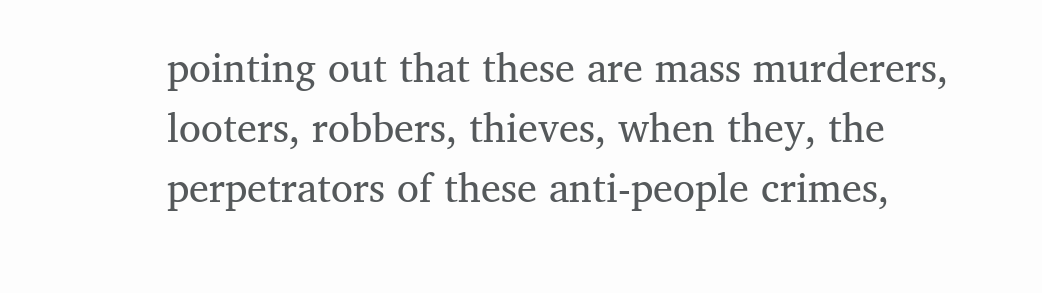pointing out that these are mass murderers, looters, robbers, thieves, when they, the perpetrators of these anti-people crimes,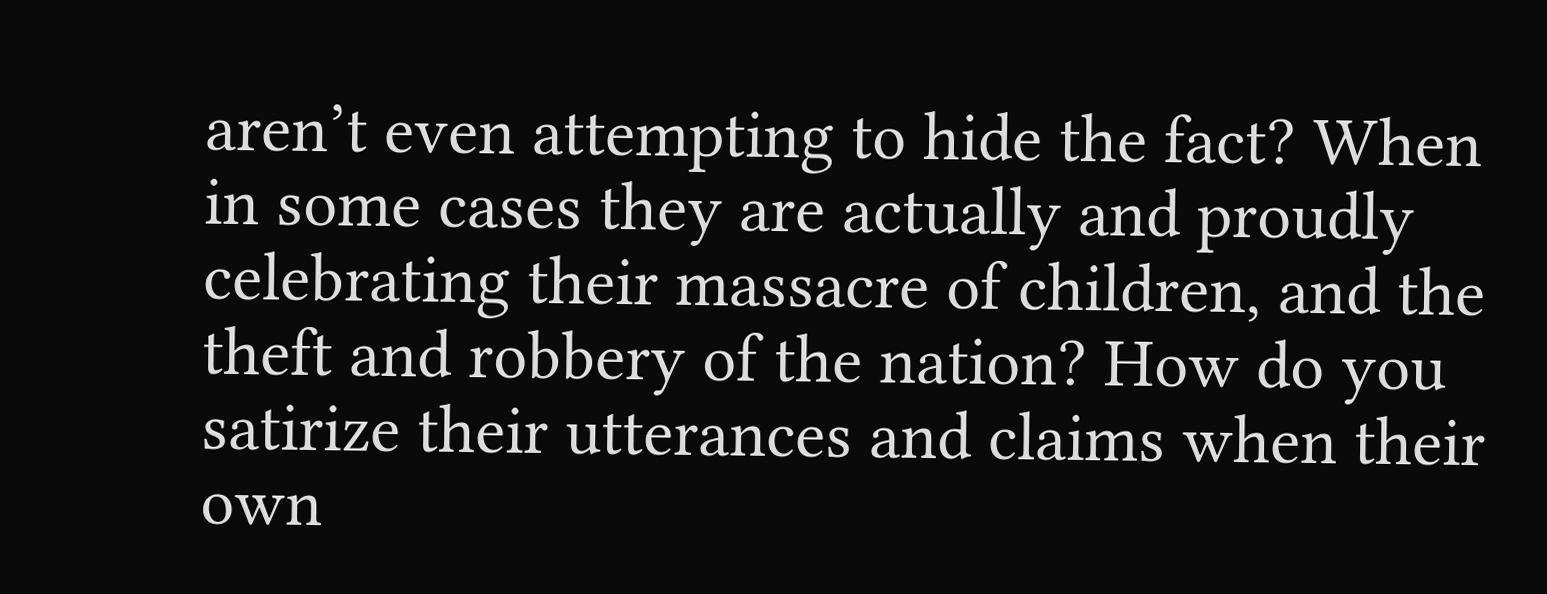aren’t even attempting to hide the fact? When in some cases they are actually and proudly celebrating their massacre of children, and the theft and robbery of the nation? How do you satirize their utterances and claims when their own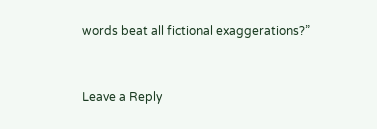words beat all fictional exaggerations?”


Leave a Reply